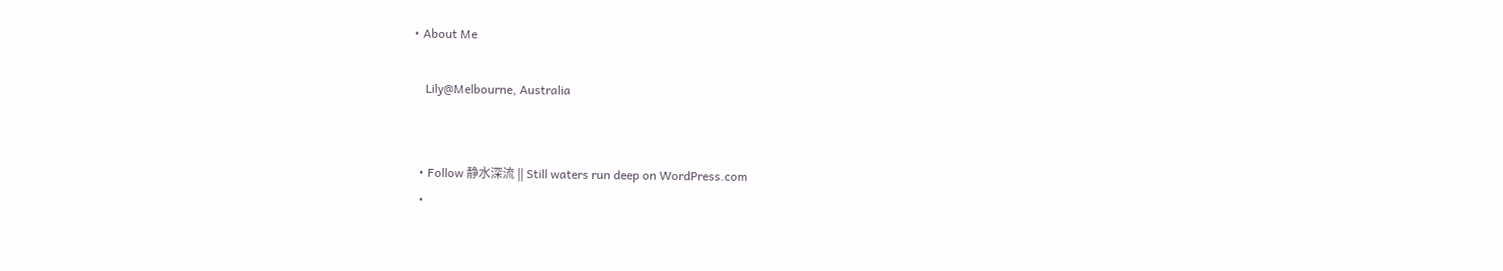• About Me

    Lily@Melbourne, Australia


  • Follow 静水深流 || Still waters run deep on WordPress.com
  •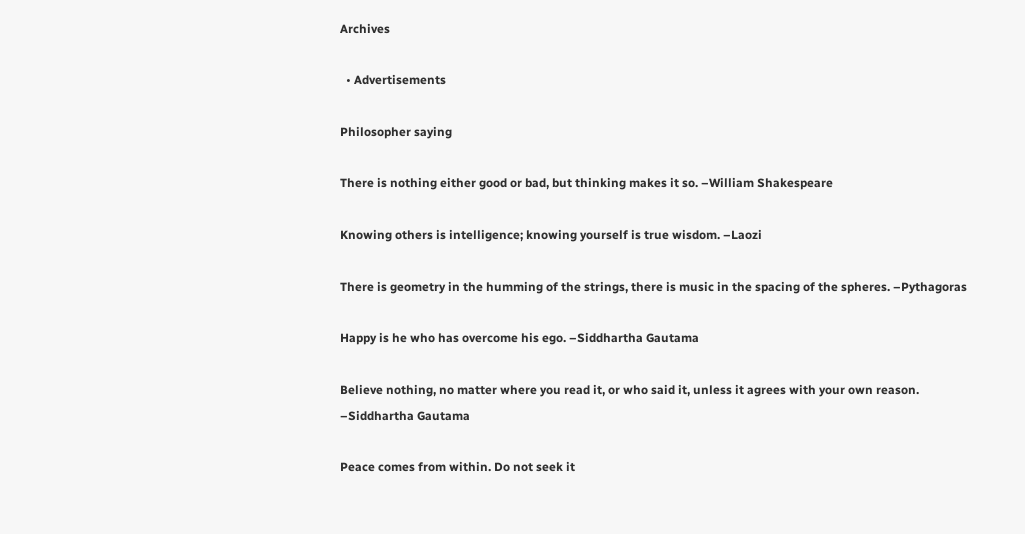Archives

  • Advertisements

Philosopher saying

There is nothing either good or bad, but thinking makes it so. –William Shakespeare

Knowing others is intelligence; knowing yourself is true wisdom. –Laozi

There is geometry in the humming of the strings, there is music in the spacing of the spheres. –Pythagoras

Happy is he who has overcome his ego. –Siddhartha Gautama

Believe nothing, no matter where you read it, or who said it, unless it agrees with your own reason. –Siddhartha Gautama

Peace comes from within. Do not seek it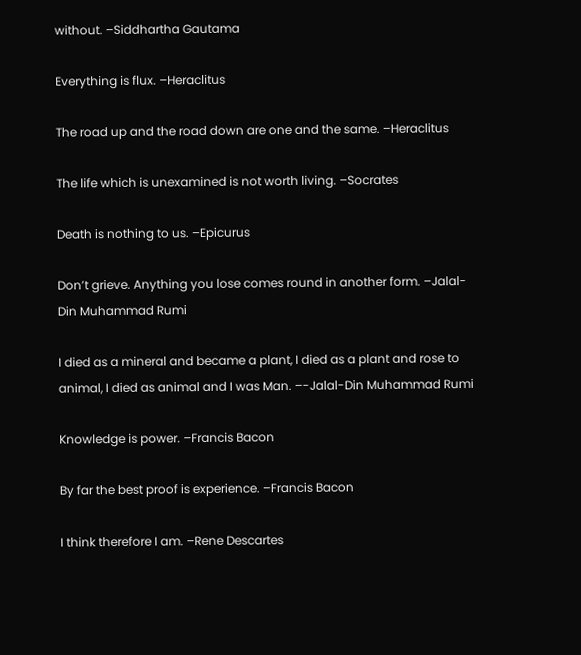without. –Siddhartha Gautama

Everything is flux. –Heraclitus

The road up and the road down are one and the same. –Heraclitus

The life which is unexamined is not worth living. –Socrates

Death is nothing to us. –Epicurus

Don’t grieve. Anything you lose comes round in another form. –Jalal-Din Muhammad Rumi

I died as a mineral and became a plant, I died as a plant and rose to animal, I died as animal and I was Man. –-Jalal-Din Muhammad Rumi

Knowledge is power. –Francis Bacon

By far the best proof is experience. –Francis Bacon

I think therefore I am. –Rene Descartes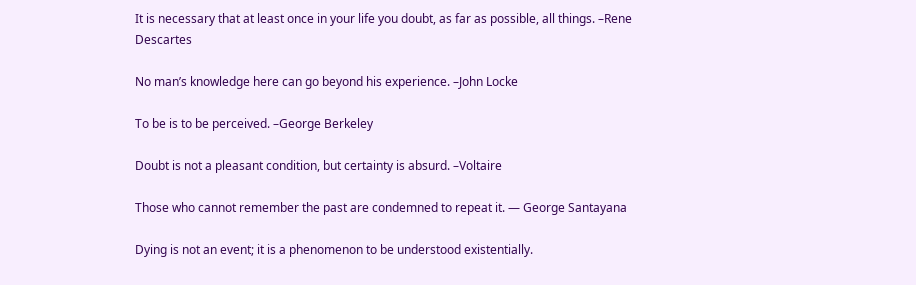It is necessary that at least once in your life you doubt, as far as possible, all things. –Rene Descartes

No man’s knowledge here can go beyond his experience. –John Locke

To be is to be perceived. –George Berkeley

Doubt is not a pleasant condition, but certainty is absurd. –Voltaire

Those who cannot remember the past are condemned to repeat it. — George Santayana

Dying is not an event; it is a phenomenon to be understood existentially.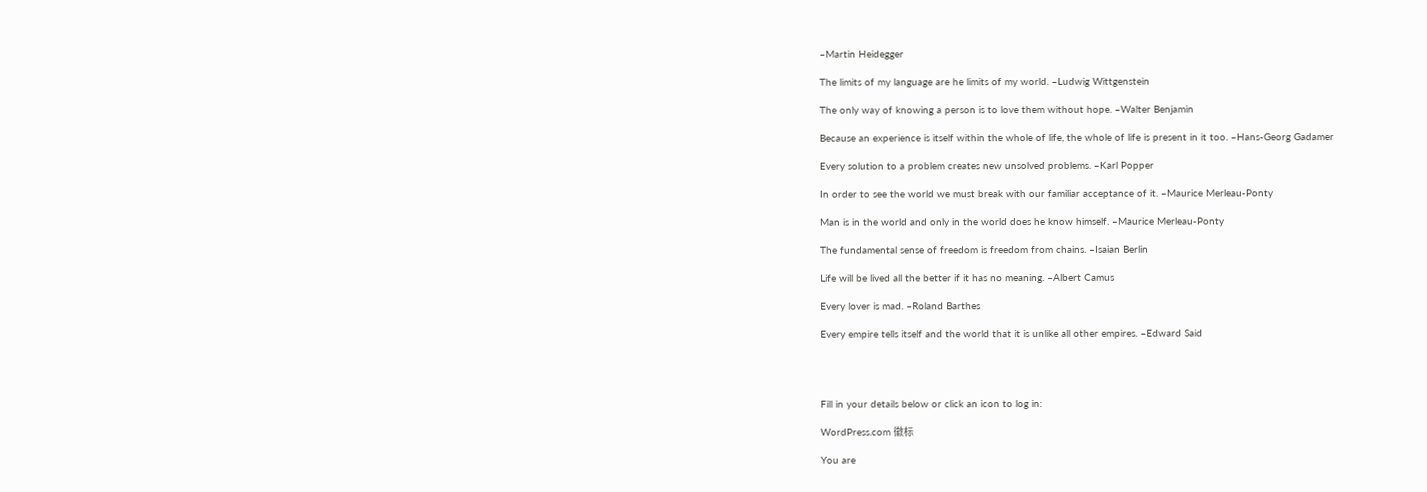–Martin Heidegger

The limits of my language are he limits of my world. –Ludwig Wittgenstein

The only way of knowing a person is to love them without hope. –Walter Benjamin

Because an experience is itself within the whole of life, the whole of life is present in it too. –Hans-Georg Gadamer

Every solution to a problem creates new unsolved problems. –Karl Popper

In order to see the world we must break with our familiar acceptance of it. –Maurice Merleau-Ponty

Man is in the world and only in the world does he know himself. –Maurice Merleau-Ponty

The fundamental sense of freedom is freedom from chains. –Isaian Berlin

Life will be lived all the better if it has no meaning. –Albert Camus

Every lover is mad. –Roland Barthes

Every empire tells itself and the world that it is unlike all other empires. –Edward Said




Fill in your details below or click an icon to log in:

WordPress.com 徽标

You are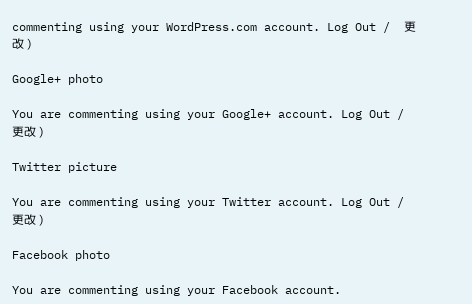commenting using your WordPress.com account. Log Out /  更改 )

Google+ photo

You are commenting using your Google+ account. Log Out /  更改 )

Twitter picture

You are commenting using your Twitter account. Log Out /  更改 )

Facebook photo

You are commenting using your Facebook account.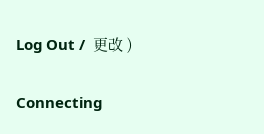Log Out /  更改 )


Connecting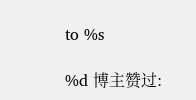to %s

%d 博主赞过: